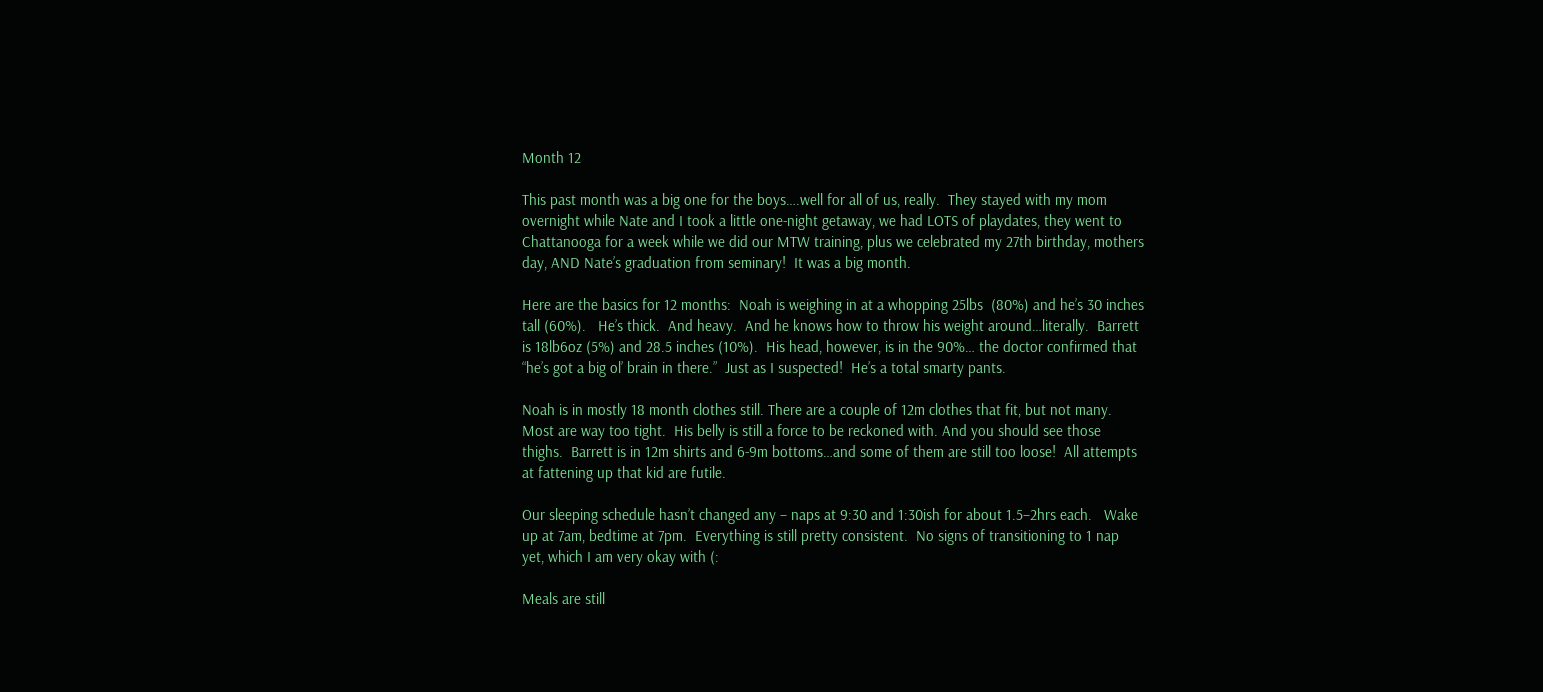Month 12

This past month was a big one for the boys….well for all of us, really.  They stayed with my mom overnight while Nate and I took a little one-night getaway, we had LOTS of playdates, they went to Chattanooga for a week while we did our MTW training, plus we celebrated my 27th birthday, mothers day, AND Nate’s graduation from seminary!  It was a big month.

Here are the basics for 12 months:  Noah is weighing in at a whopping 25lbs  (80%) and he’s 30 inches tall (60%).   He’s thick.  And heavy.  And he knows how to throw his weight around…literally.  Barrett is 18lb6oz (5%) and 28.5 inches (10%).  His head, however, is in the 90%… the doctor confirmed that “he’s got a big ol’ brain in there.”  Just as I suspected!  He’s a total smarty pants.

Noah is in mostly 18 month clothes still. There are a couple of 12m clothes that fit, but not many.  Most are way too tight.  His belly is still a force to be reckoned with. And you should see those thighs.  Barrett is in 12m shirts and 6-9m bottoms…and some of them are still too loose!  All attempts at fattening up that kid are futile.

Our sleeping schedule hasn’t changed any – naps at 9:30 and 1:30ish for about 1.5–2hrs each.   Wake up at 7am, bedtime at 7pm.  Everything is still pretty consistent.  No signs of transitioning to 1 nap yet, which I am very okay with (:

Meals are still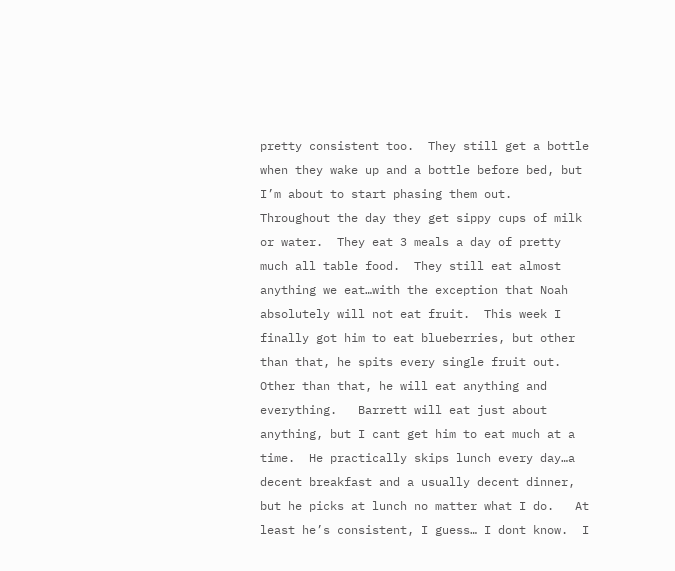pretty consistent too.  They still get a bottle when they wake up and a bottle before bed, but I’m about to start phasing them out.  Throughout the day they get sippy cups of milk or water.  They eat 3 meals a day of pretty much all table food.  They still eat almost anything we eat…with the exception that Noah absolutely will not eat fruit.  This week I finally got him to eat blueberries, but other than that, he spits every single fruit out.  Other than that, he will eat anything and everything.   Barrett will eat just about anything, but I cant get him to eat much at a time.  He practically skips lunch every day…a decent breakfast and a usually decent dinner, but he picks at lunch no matter what I do.   At least he’s consistent, I guess… I dont know.  I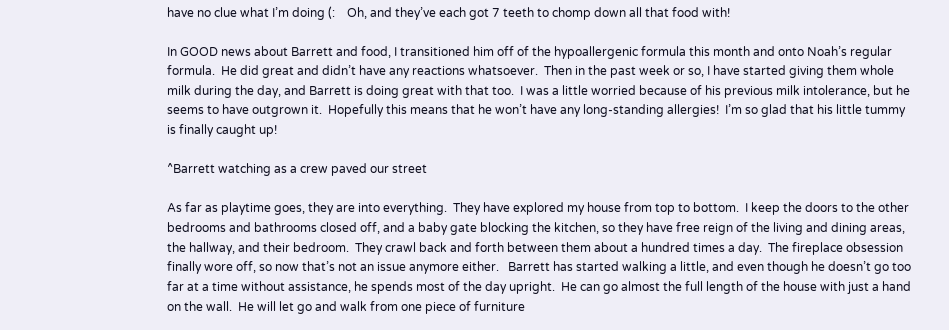have no clue what I’m doing (:    Oh, and they’ve each got 7 teeth to chomp down all that food with!

In GOOD news about Barrett and food, I transitioned him off of the hypoallergenic formula this month and onto Noah’s regular formula.  He did great and didn’t have any reactions whatsoever.  Then in the past week or so, I have started giving them whole milk during the day, and Barrett is doing great with that too.  I was a little worried because of his previous milk intolerance, but he seems to have outgrown it.  Hopefully this means that he won’t have any long-standing allergies!  I’m so glad that his little tummy is finally caught up!

^Barrett watching as a crew paved our street

As far as playtime goes, they are into everything.  They have explored my house from top to bottom.  I keep the doors to the other bedrooms and bathrooms closed off, and a baby gate blocking the kitchen, so they have free reign of the living and dining areas, the hallway, and their bedroom.  They crawl back and forth between them about a hundred times a day.  The fireplace obsession finally wore off, so now that’s not an issue anymore either.   Barrett has started walking a little, and even though he doesn’t go too far at a time without assistance, he spends most of the day upright.  He can go almost the full length of the house with just a hand on the wall.  He will let go and walk from one piece of furniture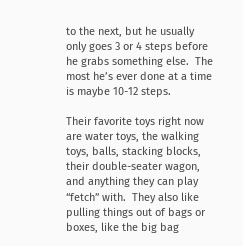to the next, but he usually only goes 3 or 4 steps before he grabs something else.  The most he’s ever done at a time is maybe 10-12 steps.

Their favorite toys right now are water toys, the walking toys, balls, stacking blocks, their double-seater wagon, and anything they can play “fetch” with.  They also like pulling things out of bags or boxes, like the big bag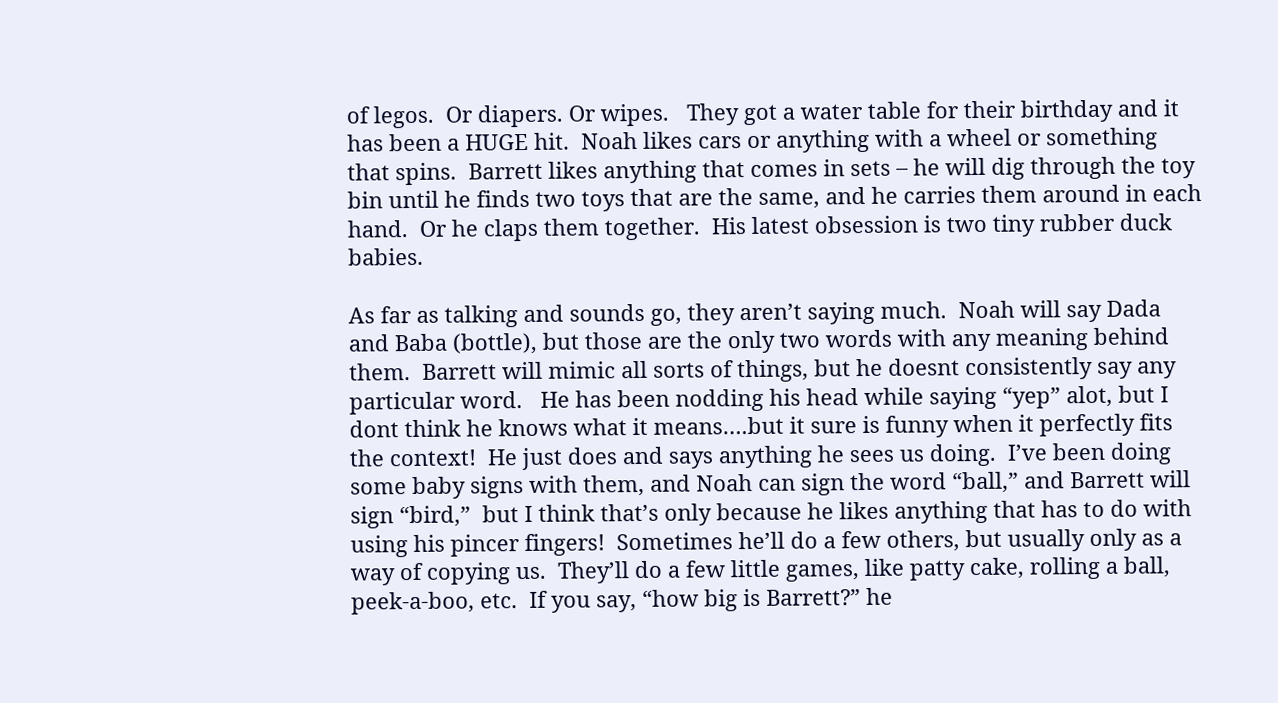of legos.  Or diapers. Or wipes.   They got a water table for their birthday and it has been a HUGE hit.  Noah likes cars or anything with a wheel or something that spins.  Barrett likes anything that comes in sets – he will dig through the toy bin until he finds two toys that are the same, and he carries them around in each hand.  Or he claps them together.  His latest obsession is two tiny rubber duck babies.

As far as talking and sounds go, they aren’t saying much.  Noah will say Dada and Baba (bottle), but those are the only two words with any meaning behind them.  Barrett will mimic all sorts of things, but he doesnt consistently say any particular word.   He has been nodding his head while saying “yep” alot, but I dont think he knows what it means….but it sure is funny when it perfectly fits the context!  He just does and says anything he sees us doing.  I’ve been doing some baby signs with them, and Noah can sign the word “ball,” and Barrett will sign “bird,”  but I think that’s only because he likes anything that has to do with using his pincer fingers!  Sometimes he’ll do a few others, but usually only as a way of copying us.  They’ll do a few little games, like patty cake, rolling a ball, peek-a-boo, etc.  If you say, “how big is Barrett?” he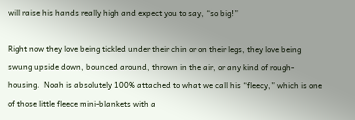will raise his hands really high and expect you to say, “so big!”

Right now they love being tickled under their chin or on their legs, they love being swung upside down, bounced around, thrown in the air, or any kind of rough-housing.  Noah is absolutely 100% attached to what we call his “fleecy,” which is one of those little fleece mini-blankets with a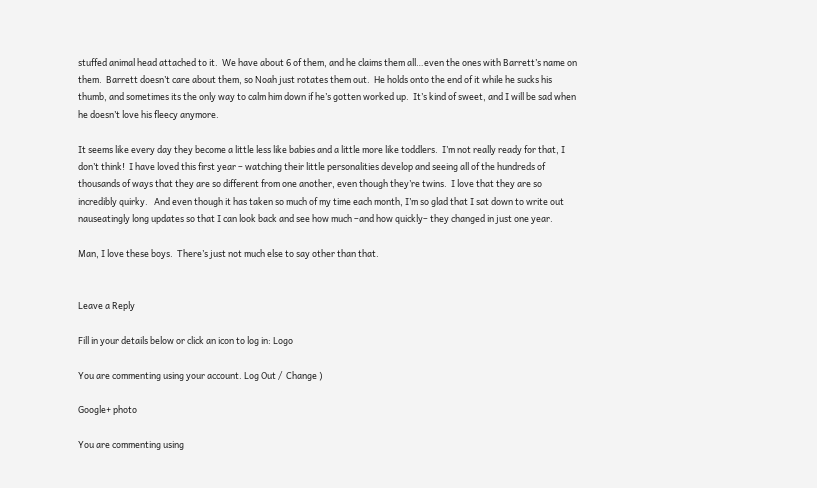stuffed animal head attached to it.  We have about 6 of them, and he claims them all…even the ones with Barrett’s name on them.  Barrett doesn’t care about them, so Noah just rotates them out.  He holds onto the end of it while he sucks his thumb, and sometimes its the only way to calm him down if he’s gotten worked up.  It’s kind of sweet, and I will be sad when he doesn’t love his fleecy anymore.

It seems like every day they become a little less like babies and a little more like toddlers.  I’m not really ready for that, I don’t think!  I have loved this first year – watching their little personalities develop and seeing all of the hundreds of thousands of ways that they are so different from one another, even though they’re twins.  I love that they are so incredibly quirky.   And even though it has taken so much of my time each month, I’m so glad that I sat down to write out nauseatingly long updates so that I can look back and see how much –and how quickly– they changed in just one year.

Man, I love these boys.  There’s just not much else to say other than that.


Leave a Reply

Fill in your details below or click an icon to log in: Logo

You are commenting using your account. Log Out /  Change )

Google+ photo

You are commenting using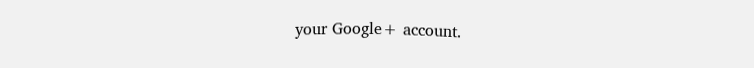your Google+ account.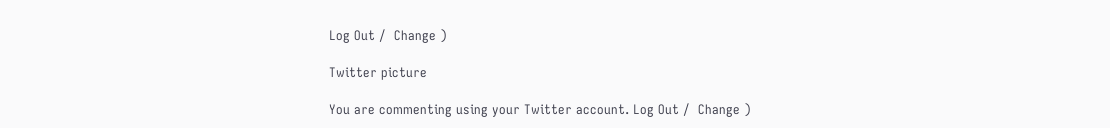Log Out /  Change )

Twitter picture

You are commenting using your Twitter account. Log Out /  Change )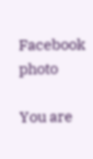Facebook photo

You are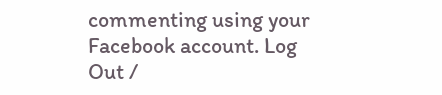commenting using your Facebook account. Log Out /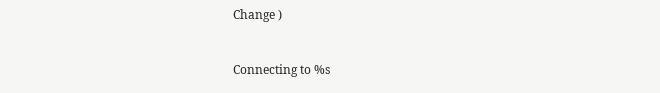Change )


Connecting to %s